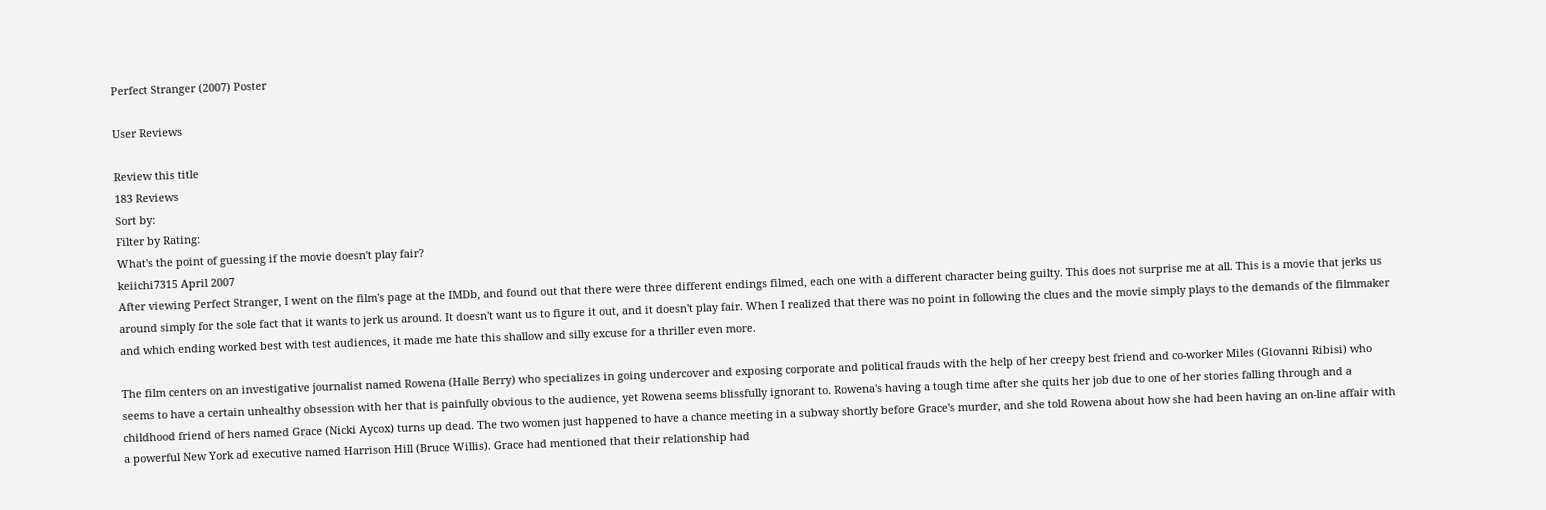Perfect Stranger (2007) Poster

User Reviews

Review this title
183 Reviews
Sort by:
Filter by Rating:
What's the point of guessing if the movie doesn't play fair?
keiichi7315 April 2007
After viewing Perfect Stranger, I went on the film's page at the IMDb, and found out that there were three different endings filmed, each one with a different character being guilty. This does not surprise me at all. This is a movie that jerks us around simply for the sole fact that it wants to jerk us around. It doesn't want us to figure it out, and it doesn't play fair. When I realized that there was no point in following the clues and the movie simply plays to the demands of the filmmaker and which ending worked best with test audiences, it made me hate this shallow and silly excuse for a thriller even more.

The film centers on an investigative journalist named Rowena (Halle Berry) who specializes in going undercover and exposing corporate and political frauds with the help of her creepy best friend and co-worker Miles (Giovanni Ribisi) who seems to have a certain unhealthy obsession with her that is painfully obvious to the audience, yet Rowena seems blissfully ignorant to. Rowena's having a tough time after she quits her job due to one of her stories falling through and a childhood friend of hers named Grace (Nicki Aycox) turns up dead. The two women just happened to have a chance meeting in a subway shortly before Grace's murder, and she told Rowena about how she had been having an on-line affair with a powerful New York ad executive named Harrison Hill (Bruce Willis). Grace had mentioned that their relationship had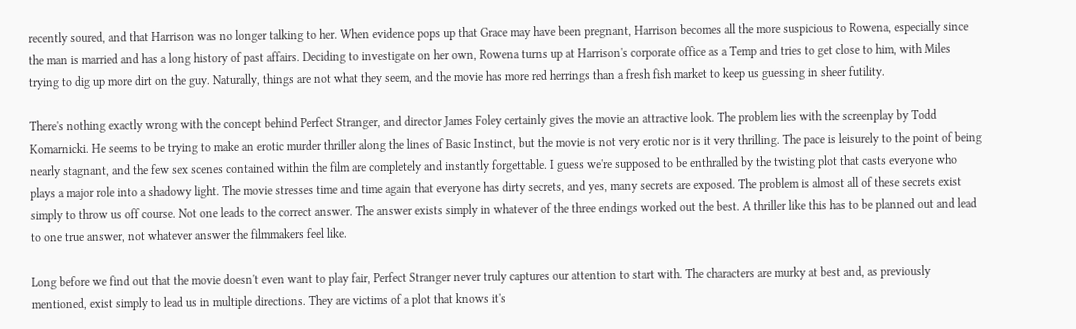recently soured, and that Harrison was no longer talking to her. When evidence pops up that Grace may have been pregnant, Harrison becomes all the more suspicious to Rowena, especially since the man is married and has a long history of past affairs. Deciding to investigate on her own, Rowena turns up at Harrison's corporate office as a Temp and tries to get close to him, with Miles trying to dig up more dirt on the guy. Naturally, things are not what they seem, and the movie has more red herrings than a fresh fish market to keep us guessing in sheer futility.

There's nothing exactly wrong with the concept behind Perfect Stranger, and director James Foley certainly gives the movie an attractive look. The problem lies with the screenplay by Todd Komarnicki. He seems to be trying to make an erotic murder thriller along the lines of Basic Instinct, but the movie is not very erotic nor is it very thrilling. The pace is leisurely to the point of being nearly stagnant, and the few sex scenes contained within the film are completely and instantly forgettable. I guess we're supposed to be enthralled by the twisting plot that casts everyone who plays a major role into a shadowy light. The movie stresses time and time again that everyone has dirty secrets, and yes, many secrets are exposed. The problem is almost all of these secrets exist simply to throw us off course. Not one leads to the correct answer. The answer exists simply in whatever of the three endings worked out the best. A thriller like this has to be planned out and lead to one true answer, not whatever answer the filmmakers feel like.

Long before we find out that the movie doesn't even want to play fair, Perfect Stranger never truly captures our attention to start with. The characters are murky at best and, as previously mentioned, exist simply to lead us in multiple directions. They are victims of a plot that knows it's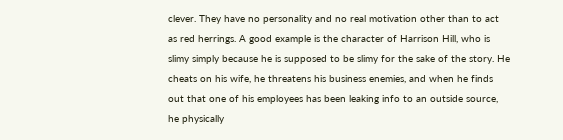clever. They have no personality and no real motivation other than to act as red herrings. A good example is the character of Harrison Hill, who is slimy simply because he is supposed to be slimy for the sake of the story. He cheats on his wife, he threatens his business enemies, and when he finds out that one of his employees has been leaking info to an outside source, he physically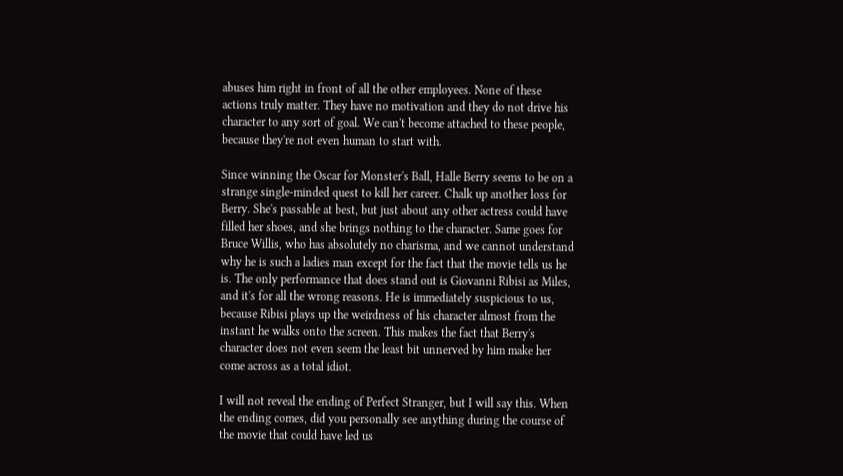abuses him right in front of all the other employees. None of these actions truly matter. They have no motivation and they do not drive his character to any sort of goal. We can't become attached to these people, because they're not even human to start with.

Since winning the Oscar for Monster's Ball, Halle Berry seems to be on a strange single-minded quest to kill her career. Chalk up another loss for Berry. She's passable at best, but just about any other actress could have filled her shoes, and she brings nothing to the character. Same goes for Bruce Willis, who has absolutely no charisma, and we cannot understand why he is such a ladies man except for the fact that the movie tells us he is. The only performance that does stand out is Giovanni Ribisi as Miles, and it's for all the wrong reasons. He is immediately suspicious to us, because Ribisi plays up the weirdness of his character almost from the instant he walks onto the screen. This makes the fact that Berry's character does not even seem the least bit unnerved by him make her come across as a total idiot.

I will not reveal the ending of Perfect Stranger, but I will say this. When the ending comes, did you personally see anything during the course of the movie that could have led us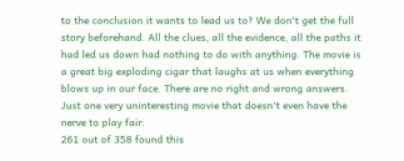to the conclusion it wants to lead us to? We don't get the full story beforehand. All the clues, all the evidence, all the paths it had led us down had nothing to do with anything. The movie is a great big exploding cigar that laughs at us when everything blows up in our face. There are no right and wrong answers. Just one very uninteresting movie that doesn't even have the nerve to play fair.
261 out of 358 found this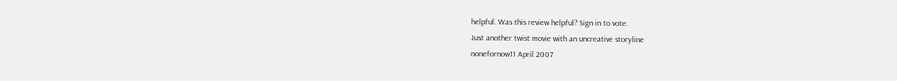helpful. Was this review helpful? Sign in to vote.
Just another twist movie with an uncreative storyline
nonefornow11 April 2007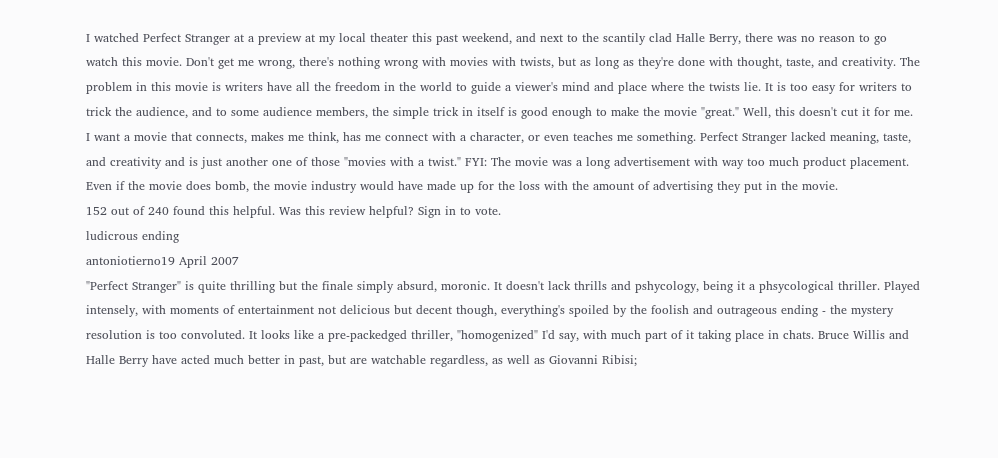I watched Perfect Stranger at a preview at my local theater this past weekend, and next to the scantily clad Halle Berry, there was no reason to go watch this movie. Don't get me wrong, there's nothing wrong with movies with twists, but as long as they're done with thought, taste, and creativity. The problem in this movie is writers have all the freedom in the world to guide a viewer's mind and place where the twists lie. It is too easy for writers to trick the audience, and to some audience members, the simple trick in itself is good enough to make the movie "great." Well, this doesn't cut it for me. I want a movie that connects, makes me think, has me connect with a character, or even teaches me something. Perfect Stranger lacked meaning, taste, and creativity and is just another one of those "movies with a twist." FYI: The movie was a long advertisement with way too much product placement. Even if the movie does bomb, the movie industry would have made up for the loss with the amount of advertising they put in the movie.
152 out of 240 found this helpful. Was this review helpful? Sign in to vote.
ludicrous ending
antoniotierno19 April 2007
"Perfect Stranger" is quite thrilling but the finale simply absurd, moronic. It doesn't lack thrills and pshycology, being it a phsycological thriller. Played intensely, with moments of entertainment not delicious but decent though, everything's spoiled by the foolish and outrageous ending - the mystery resolution is too convoluted. It looks like a pre-packedged thriller, "homogenized" I'd say, with much part of it taking place in chats. Bruce Willis and Halle Berry have acted much better in past, but are watchable regardless, as well as Giovanni Ribisi;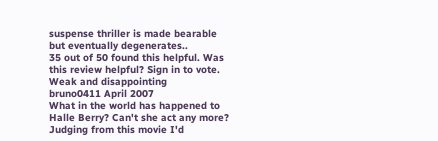suspense thriller is made bearable but eventually degenerates..
35 out of 50 found this helpful. Was this review helpful? Sign in to vote.
Weak and disappointing
bruno0411 April 2007
What in the world has happened to Halle Berry? Can't she act any more? Judging from this movie I'd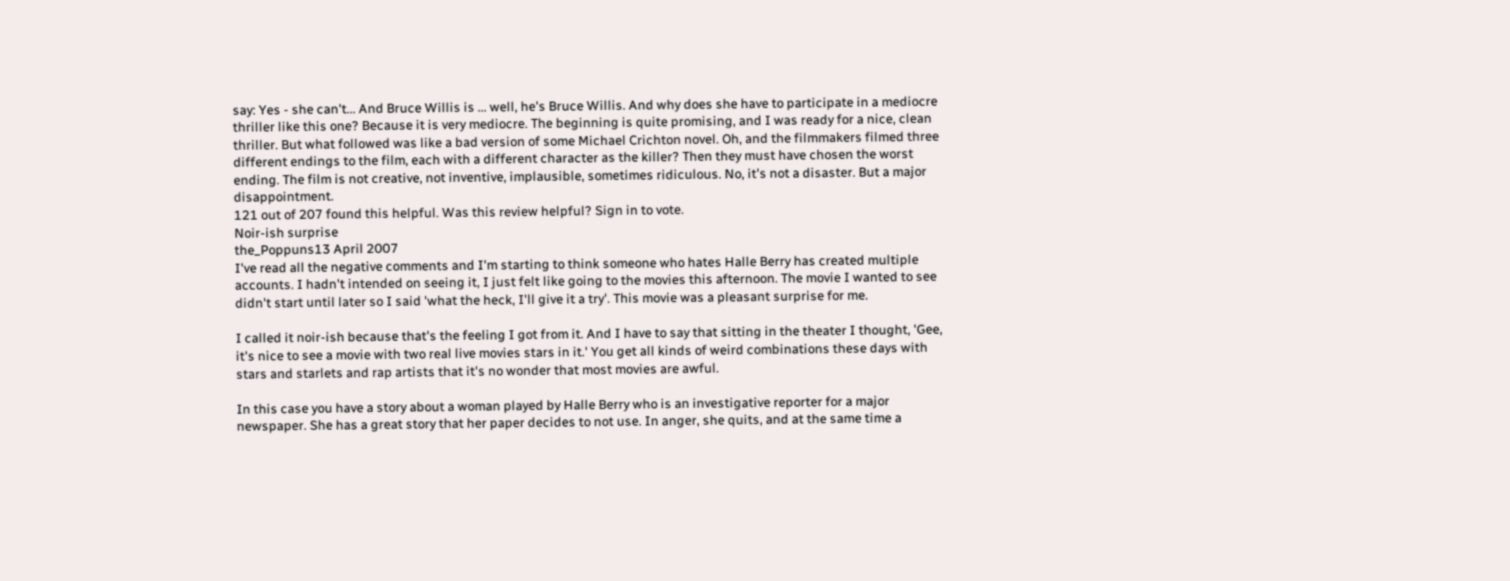say: Yes - she can't... And Bruce Willis is ... well, he's Bruce Willis. And why does she have to participate in a mediocre thriller like this one? Because it is very mediocre. The beginning is quite promising, and I was ready for a nice, clean thriller. But what followed was like a bad version of some Michael Crichton novel. Oh, and the filmmakers filmed three different endings to the film, each with a different character as the killer? Then they must have chosen the worst ending. The film is not creative, not inventive, implausible, sometimes ridiculous. No, it's not a disaster. But a major disappointment.
121 out of 207 found this helpful. Was this review helpful? Sign in to vote.
Noir-ish surprise
the_Poppuns13 April 2007
I've read all the negative comments and I'm starting to think someone who hates Halle Berry has created multiple accounts. I hadn't intended on seeing it, I just felt like going to the movies this afternoon. The movie I wanted to see didn't start until later so I said 'what the heck, I'll give it a try'. This movie was a pleasant surprise for me.

I called it noir-ish because that's the feeling I got from it. And I have to say that sitting in the theater I thought, 'Gee, it's nice to see a movie with two real live movies stars in it.' You get all kinds of weird combinations these days with stars and starlets and rap artists that it's no wonder that most movies are awful.

In this case you have a story about a woman played by Halle Berry who is an investigative reporter for a major newspaper. She has a great story that her paper decides to not use. In anger, she quits, and at the same time a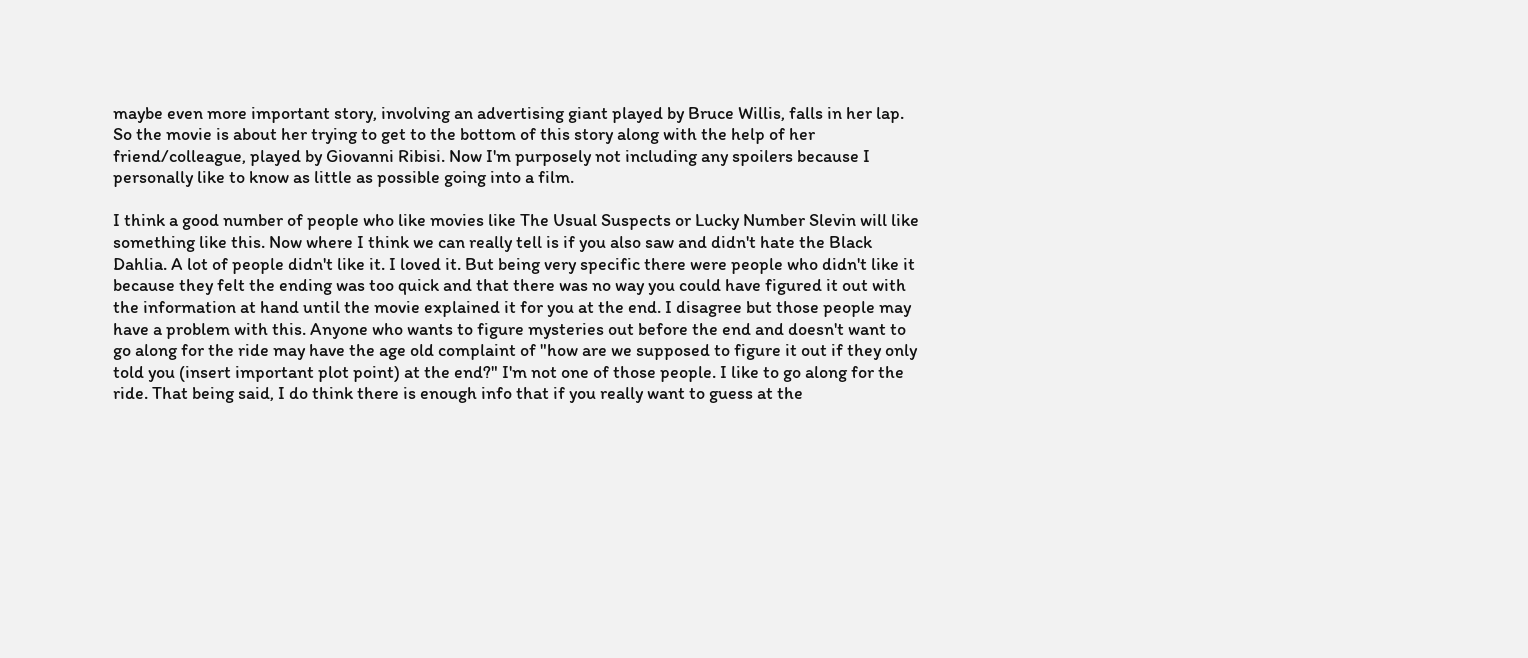maybe even more important story, involving an advertising giant played by Bruce Willis, falls in her lap. So the movie is about her trying to get to the bottom of this story along with the help of her friend/colleague, played by Giovanni Ribisi. Now I'm purposely not including any spoilers because I personally like to know as little as possible going into a film.

I think a good number of people who like movies like The Usual Suspects or Lucky Number Slevin will like something like this. Now where I think we can really tell is if you also saw and didn't hate the Black Dahlia. A lot of people didn't like it. I loved it. But being very specific there were people who didn't like it because they felt the ending was too quick and that there was no way you could have figured it out with the information at hand until the movie explained it for you at the end. I disagree but those people may have a problem with this. Anyone who wants to figure mysteries out before the end and doesn't want to go along for the ride may have the age old complaint of "how are we supposed to figure it out if they only told you (insert important plot point) at the end?" I'm not one of those people. I like to go along for the ride. That being said, I do think there is enough info that if you really want to guess at the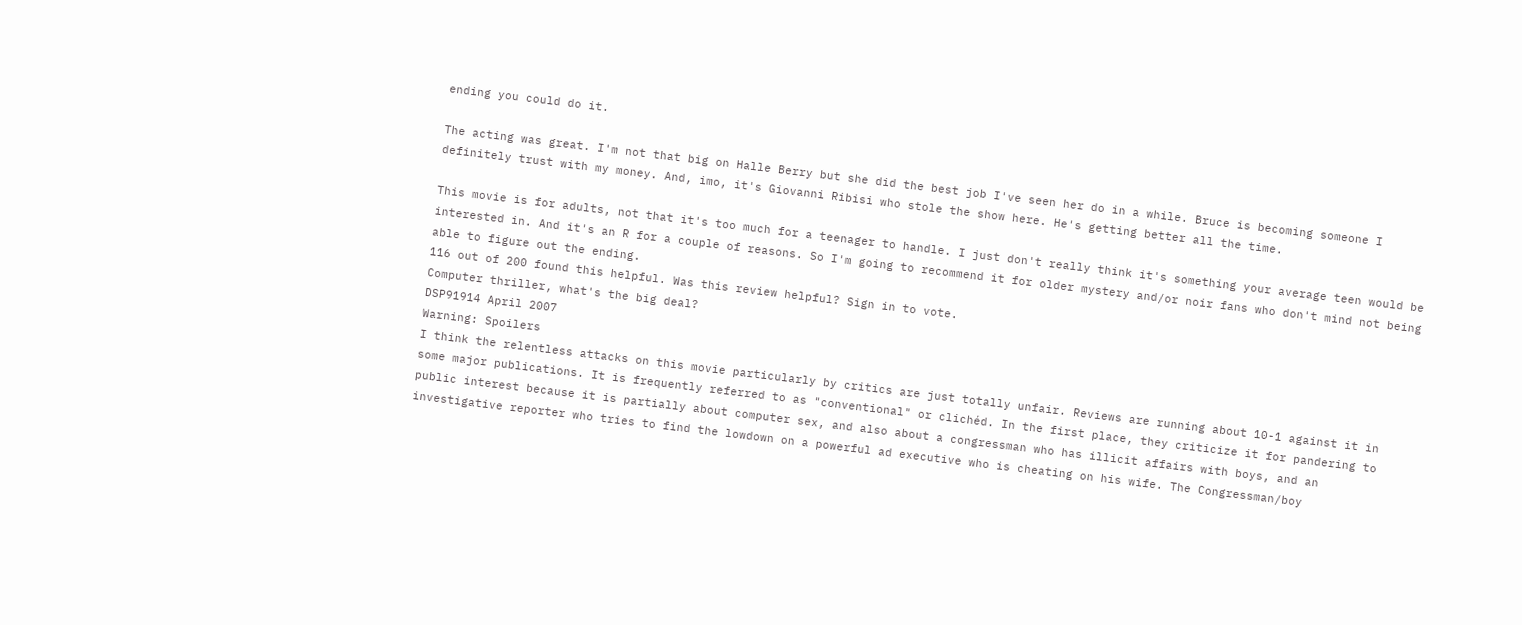ending you could do it.

The acting was great. I'm not that big on Halle Berry but she did the best job I've seen her do in a while. Bruce is becoming someone I definitely trust with my money. And, imo, it's Giovanni Ribisi who stole the show here. He's getting better all the time.

This movie is for adults, not that it's too much for a teenager to handle. I just don't really think it's something your average teen would be interested in. And it's an R for a couple of reasons. So I'm going to recommend it for older mystery and/or noir fans who don't mind not being able to figure out the ending.
116 out of 200 found this helpful. Was this review helpful? Sign in to vote.
Computer thriller, what's the big deal?
DSP91914 April 2007
Warning: Spoilers
I think the relentless attacks on this movie particularly by critics are just totally unfair. Reviews are running about 10-1 against it in some major publications. It is frequently referred to as "conventional" or clichéd. In the first place, they criticize it for pandering to public interest because it is partially about computer sex, and also about a congressman who has illicit affairs with boys, and an investigative reporter who tries to find the lowdown on a powerful ad executive who is cheating on his wife. The Congressman/boy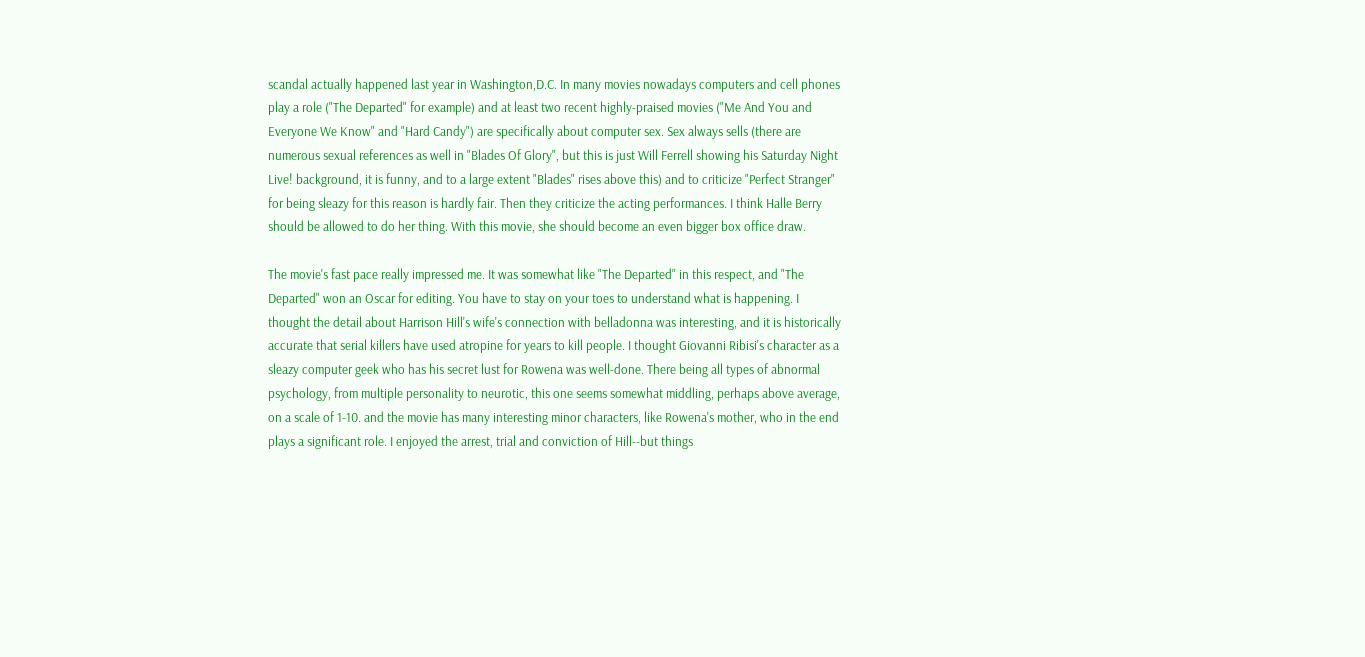scandal actually happened last year in Washington,D.C. In many movies nowadays computers and cell phones play a role ("The Departed" for example) and at least two recent highly-praised movies ("Me And You and Everyone We Know" and "Hard Candy") are specifically about computer sex. Sex always sells (there are numerous sexual references as well in "Blades Of Glory", but this is just Will Ferrell showing his Saturday Night Live! background, it is funny, and to a large extent "Blades" rises above this) and to criticize "Perfect Stranger" for being sleazy for this reason is hardly fair. Then they criticize the acting performances. I think Halle Berry should be allowed to do her thing. With this movie, she should become an even bigger box office draw.

The movie's fast pace really impressed me. It was somewhat like "The Departed" in this respect, and "The Departed" won an Oscar for editing. You have to stay on your toes to understand what is happening. I thought the detail about Harrison Hill's wife's connection with belladonna was interesting, and it is historically accurate that serial killers have used atropine for years to kill people. I thought Giovanni Ribisi's character as a sleazy computer geek who has his secret lust for Rowena was well-done. There being all types of abnormal psychology, from multiple personality to neurotic, this one seems somewhat middling, perhaps above average, on a scale of 1-10. and the movie has many interesting minor characters, like Rowena's mother, who in the end plays a significant role. I enjoyed the arrest, trial and conviction of Hill--but things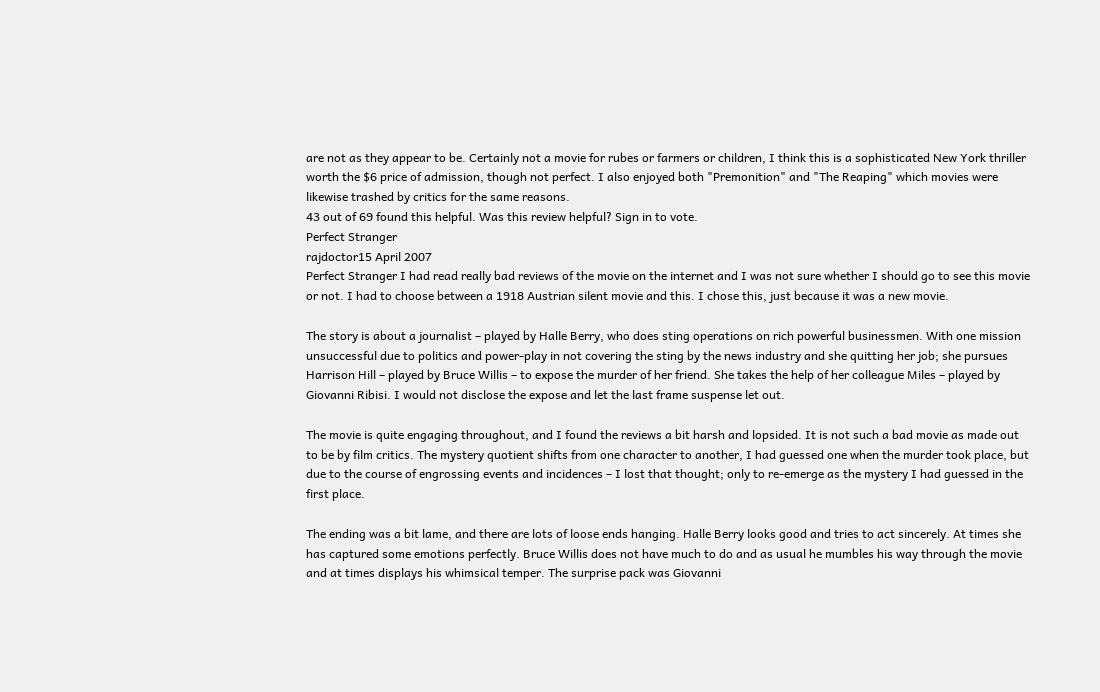are not as they appear to be. Certainly not a movie for rubes or farmers or children, I think this is a sophisticated New York thriller worth the $6 price of admission, though not perfect. I also enjoyed both "Premonition" and "The Reaping" which movies were likewise trashed by critics for the same reasons.
43 out of 69 found this helpful. Was this review helpful? Sign in to vote.
Perfect Stranger
rajdoctor15 April 2007
Perfect Stranger I had read really bad reviews of the movie on the internet and I was not sure whether I should go to see this movie or not. I had to choose between a 1918 Austrian silent movie and this. I chose this, just because it was a new movie.

The story is about a journalist – played by Halle Berry, who does sting operations on rich powerful businessmen. With one mission unsuccessful due to politics and power-play in not covering the sting by the news industry and she quitting her job; she pursues Harrison Hill – played by Bruce Willis – to expose the murder of her friend. She takes the help of her colleague Miles – played by Giovanni Ribisi. I would not disclose the expose and let the last frame suspense let out.

The movie is quite engaging throughout, and I found the reviews a bit harsh and lopsided. It is not such a bad movie as made out to be by film critics. The mystery quotient shifts from one character to another, I had guessed one when the murder took place, but due to the course of engrossing events and incidences – I lost that thought; only to re-emerge as the mystery I had guessed in the first place.

The ending was a bit lame, and there are lots of loose ends hanging. Halle Berry looks good and tries to act sincerely. At times she has captured some emotions perfectly. Bruce Willis does not have much to do and as usual he mumbles his way through the movie and at times displays his whimsical temper. The surprise pack was Giovanni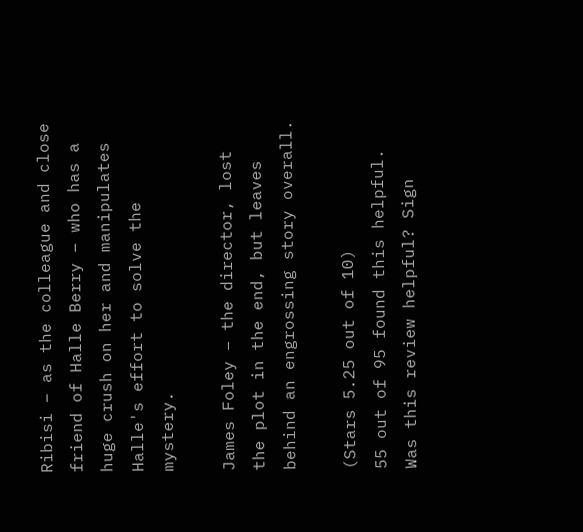Ribisi – as the colleague and close friend of Halle Berry – who has a huge crush on her and manipulates Halle's effort to solve the mystery.

James Foley – the director, lost the plot in the end, but leaves behind an engrossing story overall.

(Stars 5.25 out of 10)
55 out of 95 found this helpful. Was this review helpful? Sign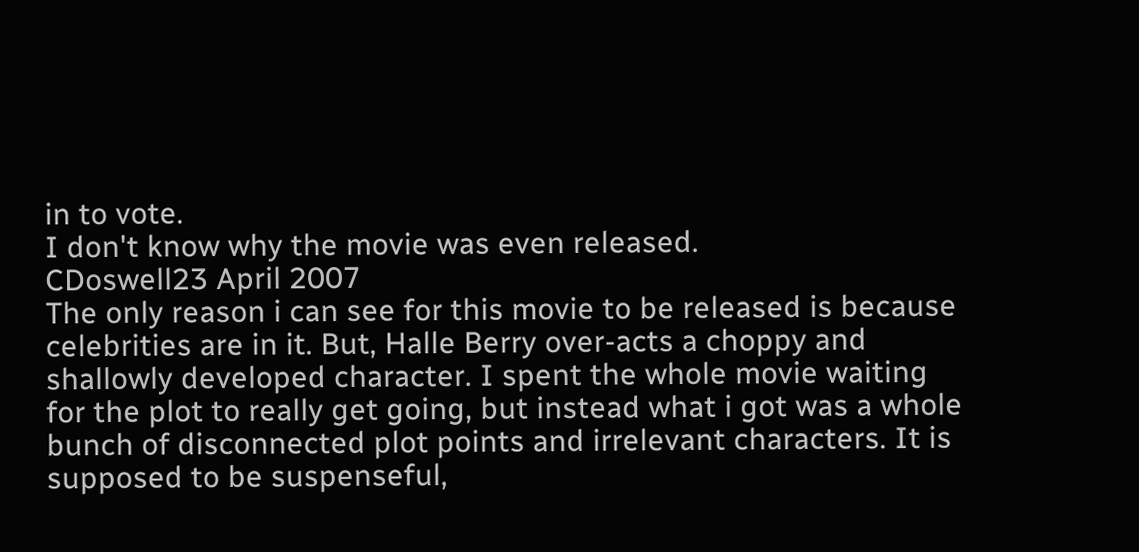in to vote.
I don't know why the movie was even released.
CDoswell23 April 2007
The only reason i can see for this movie to be released is because celebrities are in it. But, Halle Berry over-acts a choppy and shallowly developed character. I spent the whole movie waiting for the plot to really get going, but instead what i got was a whole bunch of disconnected plot points and irrelevant characters. It is supposed to be suspenseful,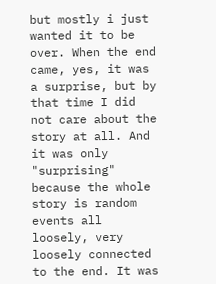but mostly i just wanted it to be over. When the end came, yes, it was a surprise, but by that time I did not care about the story at all. And it was only "surprising" because the whole story is random events all loosely, very loosely connected to the end. It was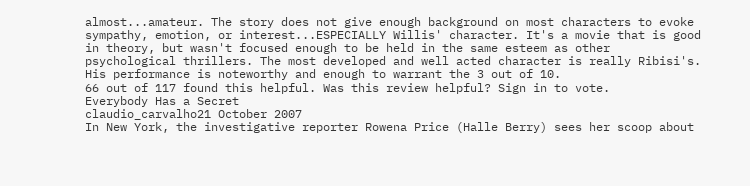almost...amateur. The story does not give enough background on most characters to evoke sympathy, emotion, or interest...ESPECIALLY Willis' character. It's a movie that is good in theory, but wasn't focused enough to be held in the same esteem as other psychological thrillers. The most developed and well acted character is really Ribisi's. His performance is noteworthy and enough to warrant the 3 out of 10.
66 out of 117 found this helpful. Was this review helpful? Sign in to vote.
Everybody Has a Secret
claudio_carvalho21 October 2007
In New York, the investigative reporter Rowena Price (Halle Berry) sees her scoop about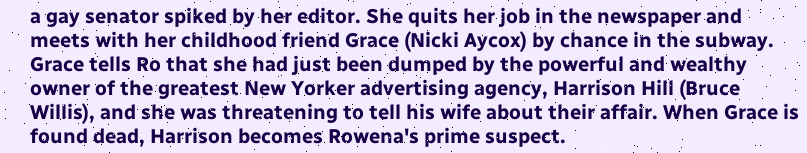a gay senator spiked by her editor. She quits her job in the newspaper and meets with her childhood friend Grace (Nicki Aycox) by chance in the subway. Grace tells Ro that she had just been dumped by the powerful and wealthy owner of the greatest New Yorker advertising agency, Harrison Hill (Bruce Willis), and she was threatening to tell his wife about their affair. When Grace is found dead, Harrison becomes Rowena's prime suspect.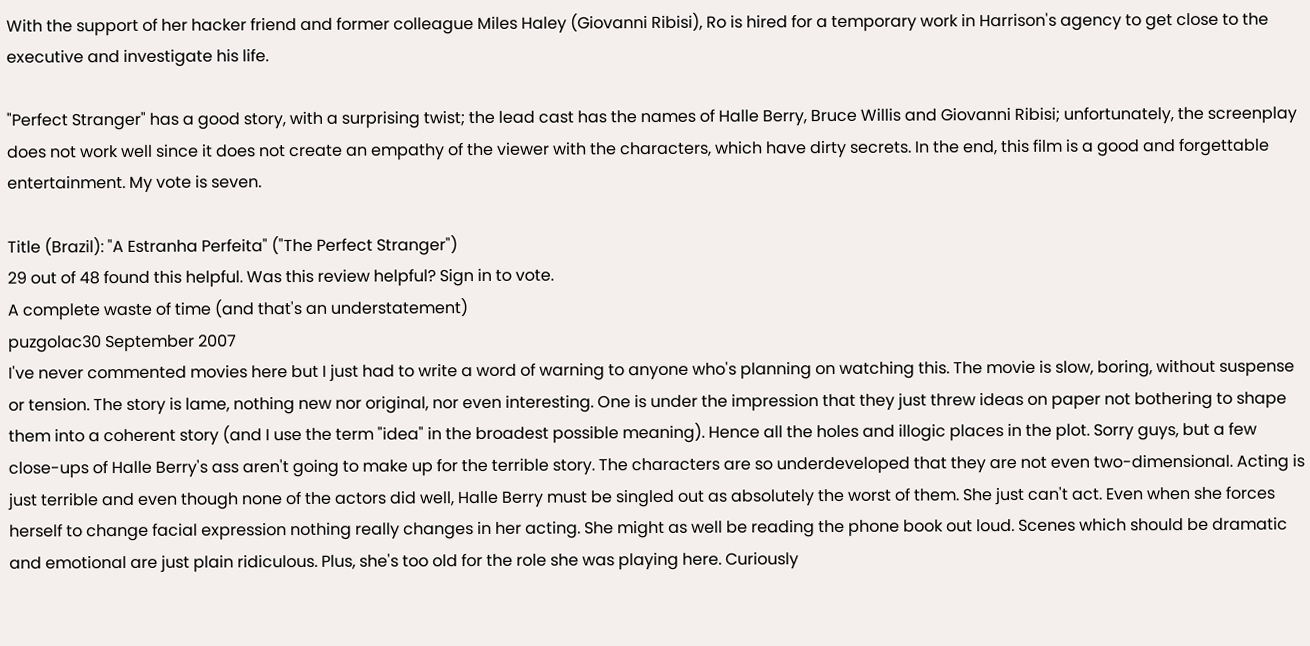With the support of her hacker friend and former colleague Miles Haley (Giovanni Ribisi), Ro is hired for a temporary work in Harrison's agency to get close to the executive and investigate his life.

"Perfect Stranger" has a good story, with a surprising twist; the lead cast has the names of Halle Berry, Bruce Willis and Giovanni Ribisi; unfortunately, the screenplay does not work well since it does not create an empathy of the viewer with the characters, which have dirty secrets. In the end, this film is a good and forgettable entertainment. My vote is seven.

Title (Brazil): "A Estranha Perfeita" ("The Perfect Stranger")
29 out of 48 found this helpful. Was this review helpful? Sign in to vote.
A complete waste of time (and that's an understatement)
puzgolac30 September 2007
I've never commented movies here but I just had to write a word of warning to anyone who's planning on watching this. The movie is slow, boring, without suspense or tension. The story is lame, nothing new nor original, nor even interesting. One is under the impression that they just threw ideas on paper not bothering to shape them into a coherent story (and I use the term "idea" in the broadest possible meaning). Hence all the holes and illogic places in the plot. Sorry guys, but a few close-ups of Halle Berry's ass aren't going to make up for the terrible story. The characters are so underdeveloped that they are not even two-dimensional. Acting is just terrible and even though none of the actors did well, Halle Berry must be singled out as absolutely the worst of them. She just can't act. Even when she forces herself to change facial expression nothing really changes in her acting. She might as well be reading the phone book out loud. Scenes which should be dramatic and emotional are just plain ridiculous. Plus, she's too old for the role she was playing here. Curiously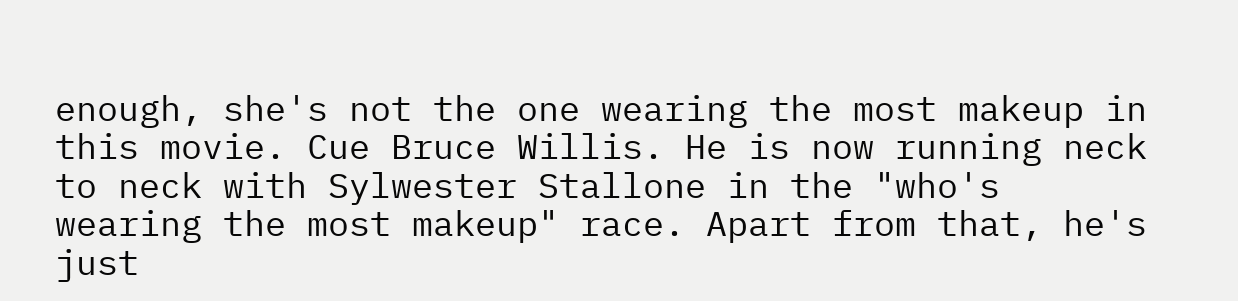enough, she's not the one wearing the most makeup in this movie. Cue Bruce Willis. He is now running neck to neck with Sylwester Stallone in the "who's wearing the most makeup" race. Apart from that, he's just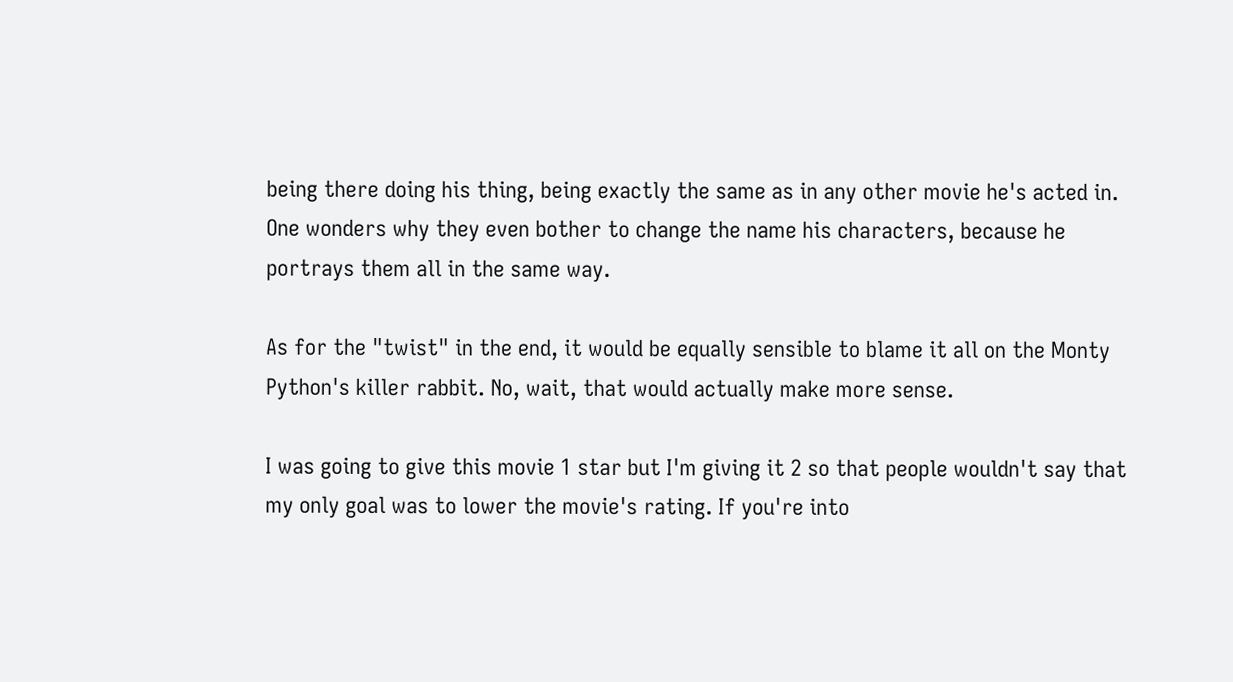being there doing his thing, being exactly the same as in any other movie he's acted in. One wonders why they even bother to change the name his characters, because he portrays them all in the same way.

As for the "twist" in the end, it would be equally sensible to blame it all on the Monty Python's killer rabbit. No, wait, that would actually make more sense.

I was going to give this movie 1 star but I'm giving it 2 so that people wouldn't say that my only goal was to lower the movie's rating. If you're into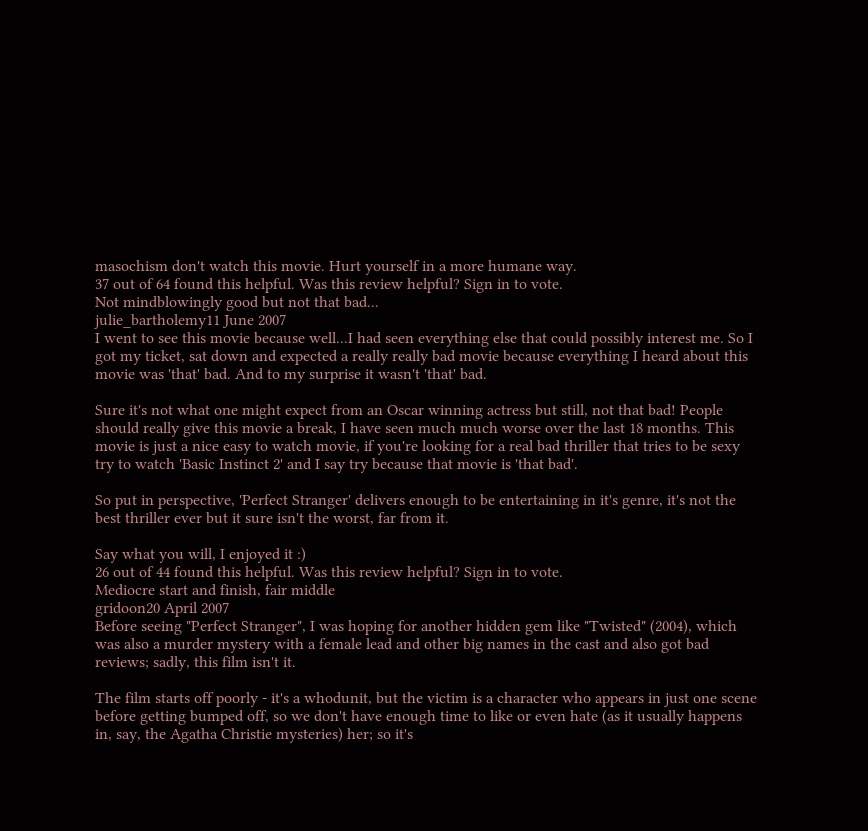masochism don't watch this movie. Hurt yourself in a more humane way.
37 out of 64 found this helpful. Was this review helpful? Sign in to vote.
Not mindblowingly good but not that bad...
julie_bartholemy11 June 2007
I went to see this movie because well...I had seen everything else that could possibly interest me. So I got my ticket, sat down and expected a really really bad movie because everything I heard about this movie was 'that' bad. And to my surprise it wasn't 'that' bad.

Sure it's not what one might expect from an Oscar winning actress but still, not that bad! People should really give this movie a break, I have seen much much worse over the last 18 months. This movie is just a nice easy to watch movie, if you're looking for a real bad thriller that tries to be sexy try to watch 'Basic Instinct 2' and I say try because that movie is 'that bad'.

So put in perspective, 'Perfect Stranger' delivers enough to be entertaining in it's genre, it's not the best thriller ever but it sure isn't the worst, far from it.

Say what you will, I enjoyed it :)
26 out of 44 found this helpful. Was this review helpful? Sign in to vote.
Mediocre start and finish, fair middle
gridoon20 April 2007
Before seeing "Perfect Stranger", I was hoping for another hidden gem like "Twisted" (2004), which was also a murder mystery with a female lead and other big names in the cast and also got bad reviews; sadly, this film isn't it.

The film starts off poorly - it's a whodunit, but the victim is a character who appears in just one scene before getting bumped off, so we don't have enough time to like or even hate (as it usually happens in, say, the Agatha Christie mysteries) her; so it's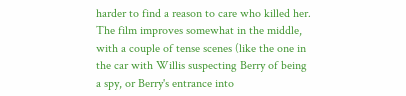harder to find a reason to care who killed her. The film improves somewhat in the middle, with a couple of tense scenes (like the one in the car with Willis suspecting Berry of being a spy, or Berry's entrance into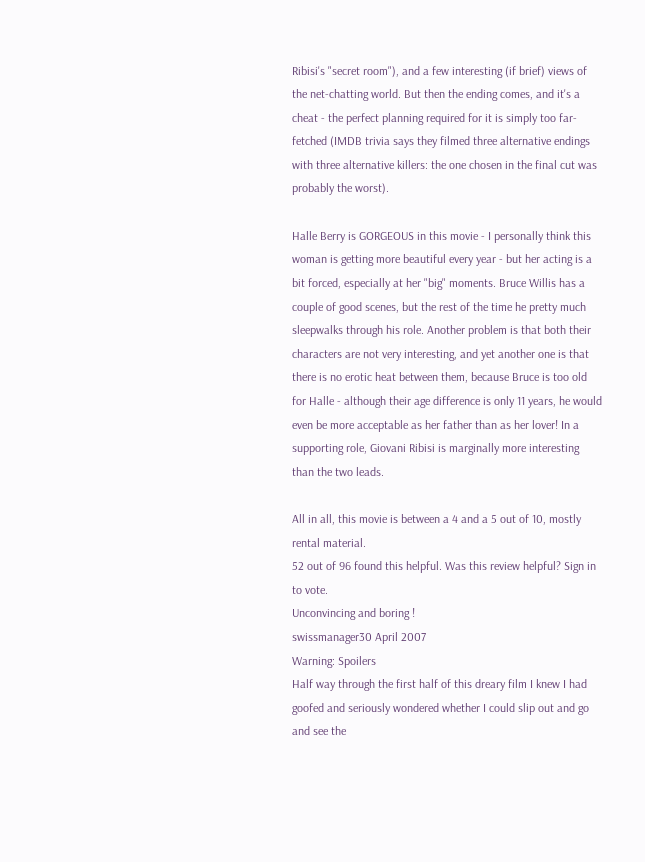Ribisi's "secret room"), and a few interesting (if brief) views of the net-chatting world. But then the ending comes, and it's a cheat - the perfect planning required for it is simply too far-fetched (IMDB trivia says they filmed three alternative endings with three alternative killers: the one chosen in the final cut was probably the worst).

Halle Berry is GORGEOUS in this movie - I personally think this woman is getting more beautiful every year - but her acting is a bit forced, especially at her "big" moments. Bruce Willis has a couple of good scenes, but the rest of the time he pretty much sleepwalks through his role. Another problem is that both their characters are not very interesting, and yet another one is that there is no erotic heat between them, because Bruce is too old for Halle - although their age difference is only 11 years, he would even be more acceptable as her father than as her lover! In a supporting role, Giovani Ribisi is marginally more interesting than the two leads.

All in all, this movie is between a 4 and a 5 out of 10, mostly rental material.
52 out of 96 found this helpful. Was this review helpful? Sign in to vote.
Unconvincing and boring !
swissmanager30 April 2007
Warning: Spoilers
Half way through the first half of this dreary film I knew I had goofed and seriously wondered whether I could slip out and go and see the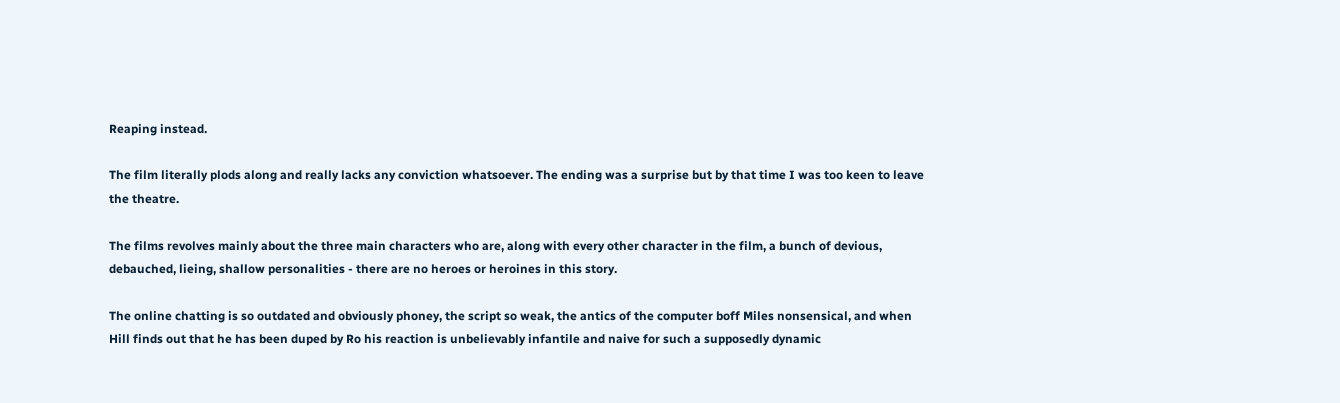Reaping instead.

The film literally plods along and really lacks any conviction whatsoever. The ending was a surprise but by that time I was too keen to leave the theatre.

The films revolves mainly about the three main characters who are, along with every other character in the film, a bunch of devious, debauched, lieing, shallow personalities - there are no heroes or heroines in this story.

The online chatting is so outdated and obviously phoney, the script so weak, the antics of the computer boff Miles nonsensical, and when Hill finds out that he has been duped by Ro his reaction is unbelievably infantile and naive for such a supposedly dynamic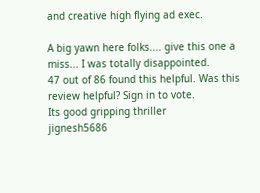and creative high flying ad exec.

A big yawn here folks.... give this one a miss... I was totally disappointed.
47 out of 86 found this helpful. Was this review helpful? Sign in to vote.
Its good gripping thriller
jignesh5686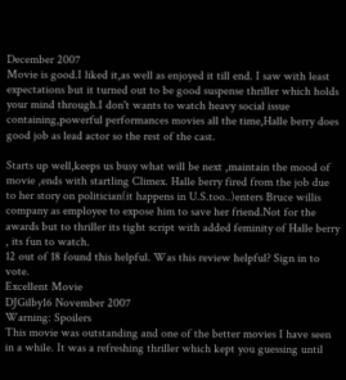December 2007
Movie is good.I liked it,as well as enjoyed it till end. I saw with least expectations but it turned out to be good suspense thriller which holds your mind through.I don't wants to watch heavy social issue containing,powerful performances movies all the time,Halle berry does good job as lead actor so the rest of the cast.

Starts up well,keeps us busy what will be next ,maintain the mood of movie ,ends with startling Climex. Halle berry fired from the job due to her story on politician(it happens in U.S.too..)enters Bruce willis company as employee to expose him to save her friend.Not for the awards but to thriller its tight script with added feminity of Halle berry , its fun to watch.
12 out of 18 found this helpful. Was this review helpful? Sign in to vote.
Excellent Movie
DJGilby16 November 2007
Warning: Spoilers
This movie was outstanding and one of the better movies I have seen in a while. It was a refreshing thriller which kept you guessing until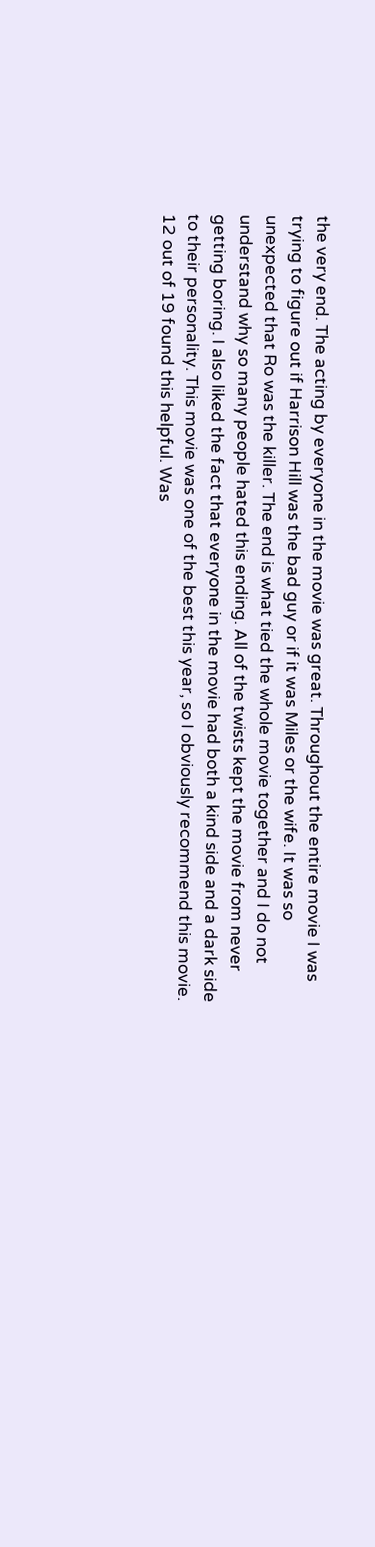the very end. The acting by everyone in the movie was great. Throughout the entire movie I was trying to figure out if Harrison Hill was the bad guy or if it was Miles or the wife. It was so unexpected that Ro was the killer. The end is what tied the whole movie together and I do not understand why so many people hated this ending. All of the twists kept the movie from never getting boring. I also liked the fact that everyone in the movie had both a kind side and a dark side to their personality. This movie was one of the best this year, so I obviously recommend this movie.
12 out of 19 found this helpful. Was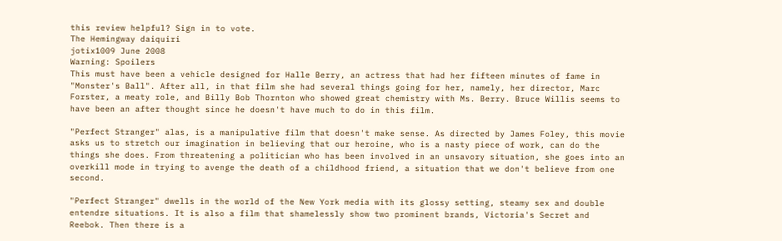this review helpful? Sign in to vote.
The Hemingway daiquiri
jotix1009 June 2008
Warning: Spoilers
This must have been a vehicle designed for Halle Berry, an actress that had her fifteen minutes of fame in "Monster's Ball". After all, in that film she had several things going for her, namely, her director, Marc Forster, a meaty role, and Billy Bob Thornton who showed great chemistry with Ms. Berry. Bruce Willis seems to have been an after thought since he doesn't have much to do in this film.

"Perfect Stranger" alas, is a manipulative film that doesn't make sense. As directed by James Foley, this movie asks us to stretch our imagination in believing that our heroine, who is a nasty piece of work, can do the things she does. From threatening a politician who has been involved in an unsavory situation, she goes into an overkill mode in trying to avenge the death of a childhood friend, a situation that we don't believe from one second.

"Perfect Stranger" dwells in the world of the New York media with its glossy setting, steamy sex and double entendre situations. It is also a film that shamelessly show two prominent brands, Victoria's Secret and Reebok. Then there is a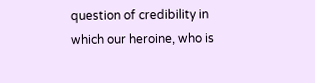question of credibility in which our heroine, who is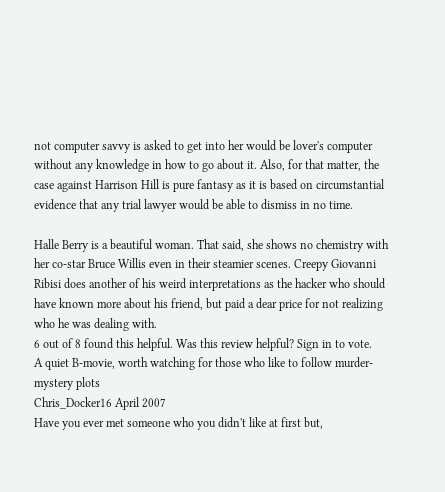not computer savvy is asked to get into her would be lover's computer without any knowledge in how to go about it. Also, for that matter, the case against Harrison Hill is pure fantasy as it is based on circumstantial evidence that any trial lawyer would be able to dismiss in no time.

Halle Berry is a beautiful woman. That said, she shows no chemistry with her co-star Bruce Willis even in their steamier scenes. Creepy Giovanni Ribisi does another of his weird interpretations as the hacker who should have known more about his friend, but paid a dear price for not realizing who he was dealing with.
6 out of 8 found this helpful. Was this review helpful? Sign in to vote.
A quiet B-movie, worth watching for those who like to follow murder-mystery plots
Chris_Docker16 April 2007
Have you ever met someone who you didn't like at first but,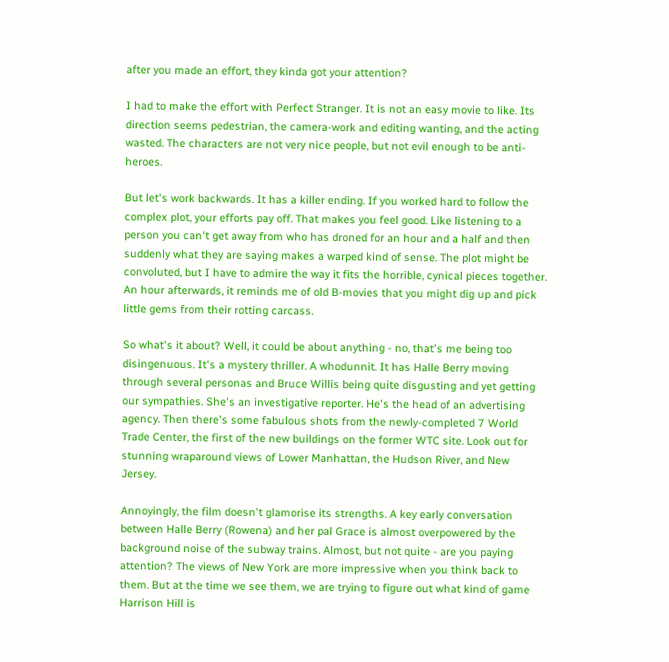after you made an effort, they kinda got your attention?

I had to make the effort with Perfect Stranger. It is not an easy movie to like. Its direction seems pedestrian, the camera-work and editing wanting, and the acting wasted. The characters are not very nice people, but not evil enough to be anti-heroes.

But let's work backwards. It has a killer ending. If you worked hard to follow the complex plot, your efforts pay off. That makes you feel good. Like listening to a person you can't get away from who has droned for an hour and a half and then suddenly what they are saying makes a warped kind of sense. The plot might be convoluted, but I have to admire the way it fits the horrible, cynical pieces together. An hour afterwards, it reminds me of old B-movies that you might dig up and pick little gems from their rotting carcass.

So what's it about? Well, it could be about anything - no, that's me being too disingenuous. It's a mystery thriller. A whodunnit. It has Halle Berry moving through several personas and Bruce Willis being quite disgusting and yet getting our sympathies. She's an investigative reporter. He's the head of an advertising agency. Then there's some fabulous shots from the newly-completed 7 World Trade Center, the first of the new buildings on the former WTC site. Look out for stunning wraparound views of Lower Manhattan, the Hudson River, and New Jersey.

Annoyingly, the film doesn't glamorise its strengths. A key early conversation between Halle Berry (Rowena) and her pal Grace is almost overpowered by the background noise of the subway trains. Almost, but not quite - are you paying attention? The views of New York are more impressive when you think back to them. But at the time we see them, we are trying to figure out what kind of game Harrison Hill is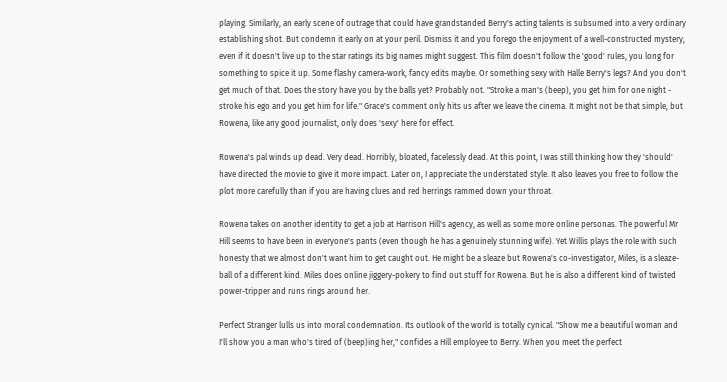playing. Similarly, an early scene of outrage that could have grandstanded Berry's acting talents is subsumed into a very ordinary establishing shot. But condemn it early on at your peril. Dismiss it and you forego the enjoyment of a well-constructed mystery, even if it doesn't live up to the star ratings its big names might suggest. This film doesn't follow the 'good' rules, you long for something to spice it up. Some flashy camera-work, fancy edits maybe. Or something sexy with Halle Berry's legs? And you don't get much of that. Does the story have you by the balls yet? Probably not. "Stroke a man's (beep), you get him for one night - stroke his ego and you get him for life." Grace's comment only hits us after we leave the cinema. It might not be that simple, but Rowena, like any good journalist, only does 'sexy' here for effect.

Rowena's pal winds up dead. Very dead. Horribly, bloated, facelessly dead. At this point, I was still thinking how they 'should' have directed the movie to give it more impact. Later on, I appreciate the understated style. It also leaves you free to follow the plot more carefully than if you are having clues and red herrings rammed down your throat.

Rowena takes on another identity to get a job at Harrison Hill's agency, as well as some more online personas. The powerful Mr Hill seems to have been in everyone's pants (even though he has a genuinely stunning wife). Yet Willis plays the role with such honesty that we almost don't want him to get caught out. He might be a sleaze but Rowena's co-investigator, Miles, is a sleaze-ball of a different kind. Miles does online jiggery-pokery to find out stuff for Rowena. But he is also a different kind of twisted power-tripper and runs rings around her.

Perfect Stranger lulls us into moral condemnation. Its outlook of the world is totally cynical. "Show me a beautiful woman and I'll show you a man who's tired of (beep)ing her," confides a Hill employee to Berry. When you meet the perfect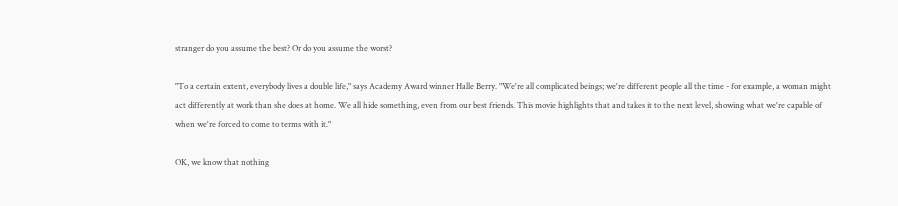stranger do you assume the best? Or do you assume the worst?

"To a certain extent, everybody lives a double life," says Academy Award winner Halle Berry. "We're all complicated beings; we're different people all the time - for example, a woman might act differently at work than she does at home. We all hide something, even from our best friends. This movie highlights that and takes it to the next level, showing what we're capable of when we're forced to come to terms with it."

OK, we know that nothing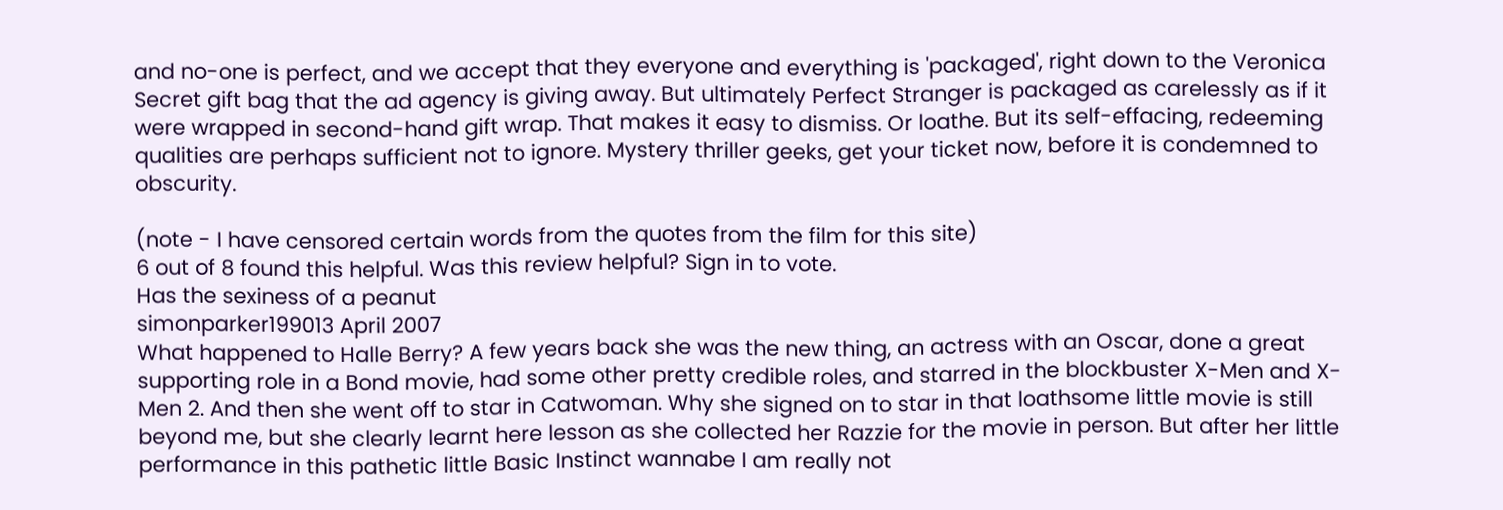and no-one is perfect, and we accept that they everyone and everything is 'packaged', right down to the Veronica Secret gift bag that the ad agency is giving away. But ultimately Perfect Stranger is packaged as carelessly as if it were wrapped in second-hand gift wrap. That makes it easy to dismiss. Or loathe. But its self-effacing, redeeming qualities are perhaps sufficient not to ignore. Mystery thriller geeks, get your ticket now, before it is condemned to obscurity.

(note - I have censored certain words from the quotes from the film for this site)
6 out of 8 found this helpful. Was this review helpful? Sign in to vote.
Has the sexiness of a peanut
simonparker199013 April 2007
What happened to Halle Berry? A few years back she was the new thing, an actress with an Oscar, done a great supporting role in a Bond movie, had some other pretty credible roles, and starred in the blockbuster X-Men and X-Men 2. And then she went off to star in Catwoman. Why she signed on to star in that loathsome little movie is still beyond me, but she clearly learnt here lesson as she collected her Razzie for the movie in person. But after her little performance in this pathetic little Basic Instinct wannabe I am really not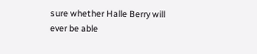sure whether Halle Berry will ever be able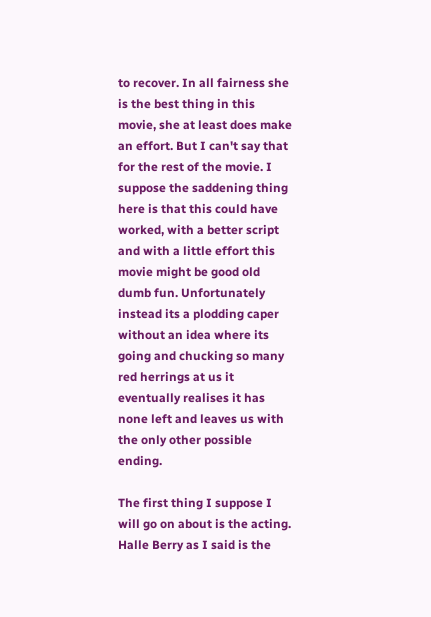to recover. In all fairness she is the best thing in this movie, she at least does make an effort. But I can't say that for the rest of the movie. I suppose the saddening thing here is that this could have worked, with a better script and with a little effort this movie might be good old dumb fun. Unfortunately instead its a plodding caper without an idea where its going and chucking so many red herrings at us it eventually realises it has none left and leaves us with the only other possible ending.

The first thing I suppose I will go on about is the acting. Halle Berry as I said is the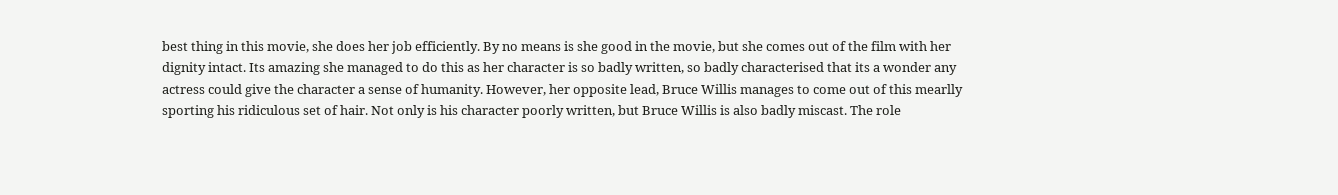best thing in this movie, she does her job efficiently. By no means is she good in the movie, but she comes out of the film with her dignity intact. Its amazing she managed to do this as her character is so badly written, so badly characterised that its a wonder any actress could give the character a sense of humanity. However, her opposite lead, Bruce Willis manages to come out of this mearlly sporting his ridiculous set of hair. Not only is his character poorly written, but Bruce Willis is also badly miscast. The role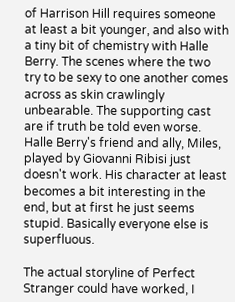of Harrison Hill requires someone at least a bit younger, and also with a tiny bit of chemistry with Halle Berry. The scenes where the two try to be sexy to one another comes across as skin crawlingly unbearable. The supporting cast are if truth be told even worse. Halle Berry's friend and ally, Miles, played by Giovanni Ribisi just doesn't work. His character at least becomes a bit interesting in the end, but at first he just seems stupid. Basically everyone else is superfluous.

The actual storyline of Perfect Stranger could have worked, I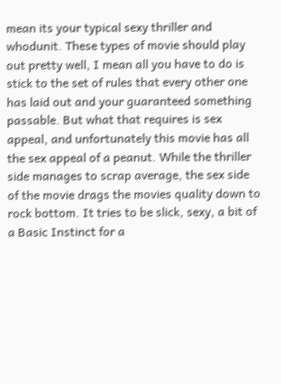mean its your typical sexy thriller and whodunit. These types of movie should play out pretty well, I mean all you have to do is stick to the set of rules that every other one has laid out and your guaranteed something passable. But what that requires is sex appeal, and unfortunately this movie has all the sex appeal of a peanut. While the thriller side manages to scrap average, the sex side of the movie drags the movies quality down to rock bottom. It tries to be slick, sexy, a bit of a Basic Instinct for a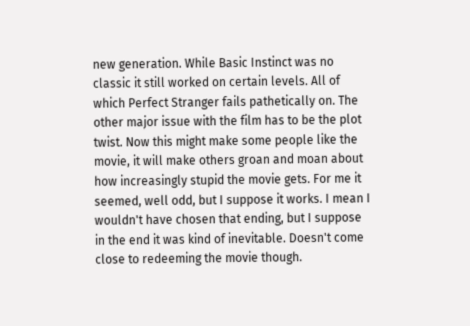new generation. While Basic Instinct was no classic it still worked on certain levels. All of which Perfect Stranger fails pathetically on. The other major issue with the film has to be the plot twist. Now this might make some people like the movie, it will make others groan and moan about how increasingly stupid the movie gets. For me it seemed, well odd, but I suppose it works. I mean I wouldn't have chosen that ending, but I suppose in the end it was kind of inevitable. Doesn't come close to redeeming the movie though.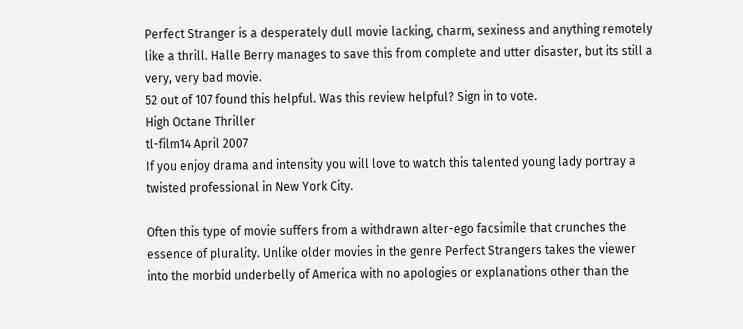Perfect Stranger is a desperately dull movie lacking, charm, sexiness and anything remotely like a thrill. Halle Berry manages to save this from complete and utter disaster, but its still a very, very bad movie.
52 out of 107 found this helpful. Was this review helpful? Sign in to vote.
High Octane Thriller
tl-film14 April 2007
If you enjoy drama and intensity you will love to watch this talented young lady portray a twisted professional in New York City.

Often this type of movie suffers from a withdrawn alter-ego facsimile that crunches the essence of plurality. Unlike older movies in the genre Perfect Strangers takes the viewer into the morbid underbelly of America with no apologies or explanations other than the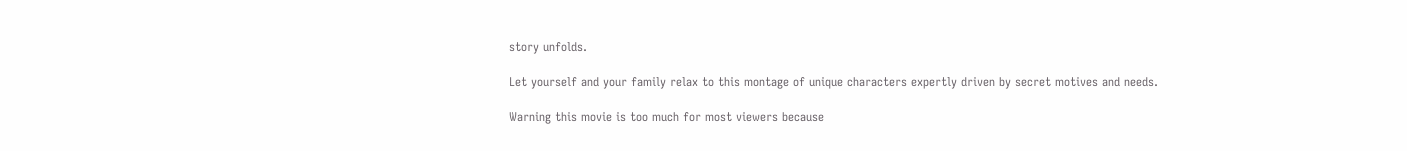story unfolds.

Let yourself and your family relax to this montage of unique characters expertly driven by secret motives and needs.

Warning this movie is too much for most viewers because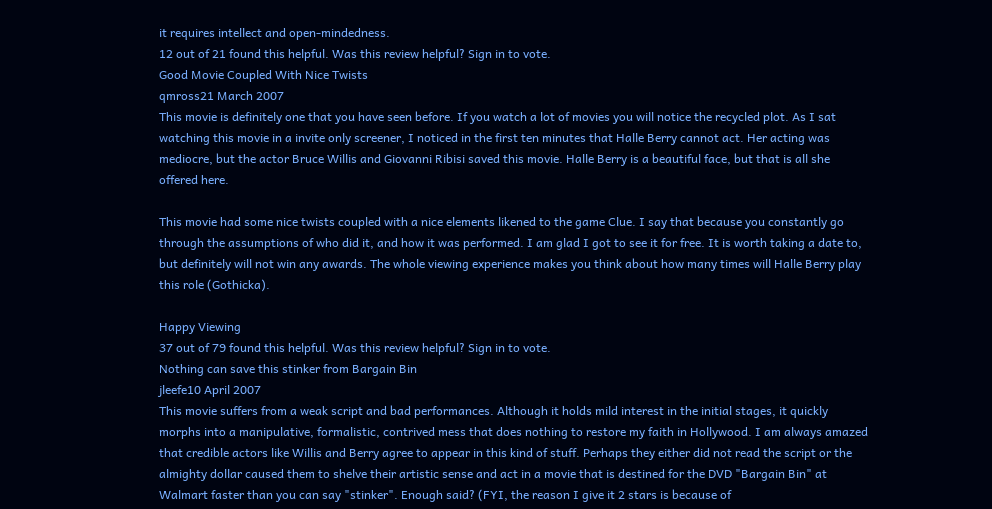it requires intellect and open-mindedness.
12 out of 21 found this helpful. Was this review helpful? Sign in to vote.
Good Movie Coupled With Nice Twists
qmross21 March 2007
This movie is definitely one that you have seen before. If you watch a lot of movies you will notice the recycled plot. As I sat watching this movie in a invite only screener, I noticed in the first ten minutes that Halle Berry cannot act. Her acting was mediocre, but the actor Bruce Willis and Giovanni Ribisi saved this movie. Halle Berry is a beautiful face, but that is all she offered here.

This movie had some nice twists coupled with a nice elements likened to the game Clue. I say that because you constantly go through the assumptions of who did it, and how it was performed. I am glad I got to see it for free. It is worth taking a date to, but definitely will not win any awards. The whole viewing experience makes you think about how many times will Halle Berry play this role (Gothicka).

Happy Viewing
37 out of 79 found this helpful. Was this review helpful? Sign in to vote.
Nothing can save this stinker from Bargain Bin
jleefe10 April 2007
This movie suffers from a weak script and bad performances. Although it holds mild interest in the initial stages, it quickly morphs into a manipulative, formalistic, contrived mess that does nothing to restore my faith in Hollywood. I am always amazed that credible actors like Willis and Berry agree to appear in this kind of stuff. Perhaps they either did not read the script or the almighty dollar caused them to shelve their artistic sense and act in a movie that is destined for the DVD "Bargain Bin" at Walmart faster than you can say "stinker". Enough said? (FYI, the reason I give it 2 stars is because of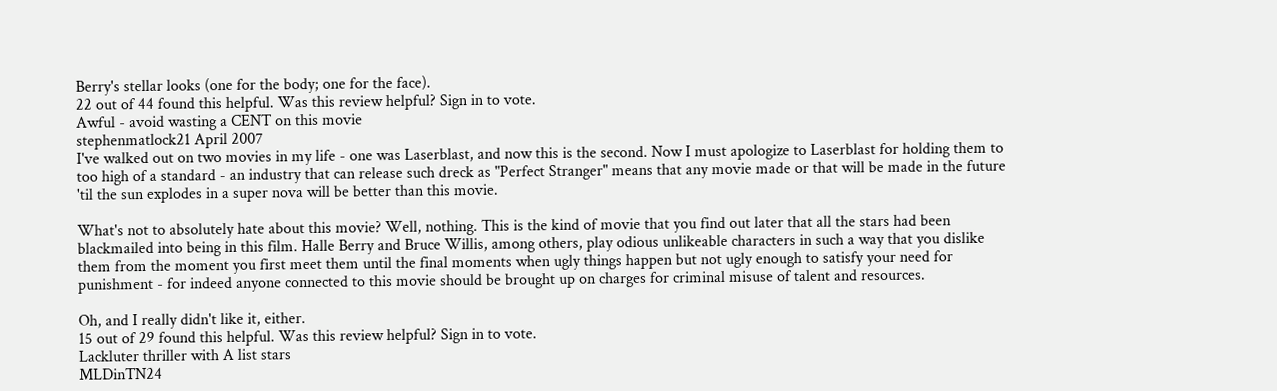Berry's stellar looks (one for the body; one for the face).
22 out of 44 found this helpful. Was this review helpful? Sign in to vote.
Awful - avoid wasting a CENT on this movie
stephenmatlock21 April 2007
I've walked out on two movies in my life - one was Laserblast, and now this is the second. Now I must apologize to Laserblast for holding them to too high of a standard - an industry that can release such dreck as "Perfect Stranger" means that any movie made or that will be made in the future 'til the sun explodes in a super nova will be better than this movie.

What's not to absolutely hate about this movie? Well, nothing. This is the kind of movie that you find out later that all the stars had been blackmailed into being in this film. Halle Berry and Bruce Willis, among others, play odious unlikeable characters in such a way that you dislike them from the moment you first meet them until the final moments when ugly things happen but not ugly enough to satisfy your need for punishment - for indeed anyone connected to this movie should be brought up on charges for criminal misuse of talent and resources.

Oh, and I really didn't like it, either.
15 out of 29 found this helpful. Was this review helpful? Sign in to vote.
Lackluter thriller with A list stars
MLDinTN24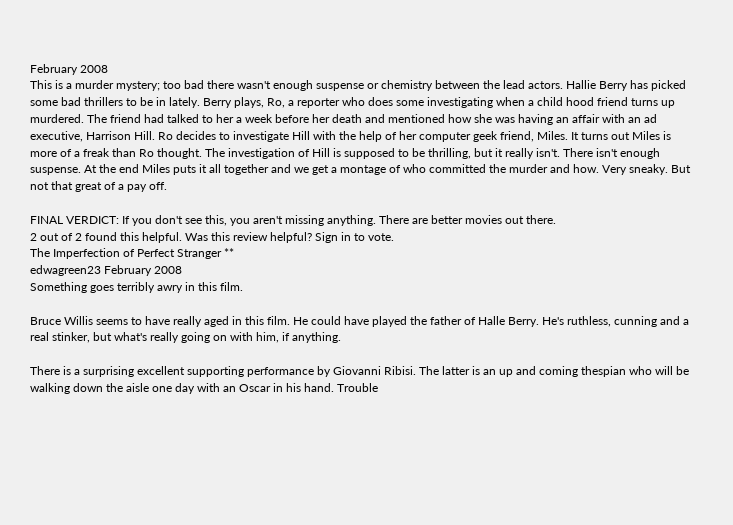February 2008
This is a murder mystery; too bad there wasn't enough suspense or chemistry between the lead actors. Hallie Berry has picked some bad thrillers to be in lately. Berry plays, Ro, a reporter who does some investigating when a child hood friend turns up murdered. The friend had talked to her a week before her death and mentioned how she was having an affair with an ad executive, Harrison Hill. Ro decides to investigate Hill with the help of her computer geek friend, Miles. It turns out Miles is more of a freak than Ro thought. The investigation of Hill is supposed to be thrilling, but it really isn't. There isn't enough suspense. At the end Miles puts it all together and we get a montage of who committed the murder and how. Very sneaky. But not that great of a pay off.

FINAL VERDICT: If you don't see this, you aren't missing anything. There are better movies out there.
2 out of 2 found this helpful. Was this review helpful? Sign in to vote.
The Imperfection of Perfect Stranger **
edwagreen23 February 2008
Something goes terribly awry in this film.

Bruce Willis seems to have really aged in this film. He could have played the father of Halle Berry. He's ruthless, cunning and a real stinker, but what's really going on with him, if anything.

There is a surprising excellent supporting performance by Giovanni Ribisi. The latter is an up and coming thespian who will be walking down the aisle one day with an Oscar in his hand. Trouble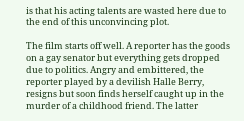is that his acting talents are wasted here due to the end of this unconvincing plot.

The film starts off well. A reporter has the goods on a gay senator but everything gets dropped due to politics. Angry and embittered, the reporter played by a devilish Halle Berry, resigns but soon finds herself caught up in the murder of a childhood friend. The latter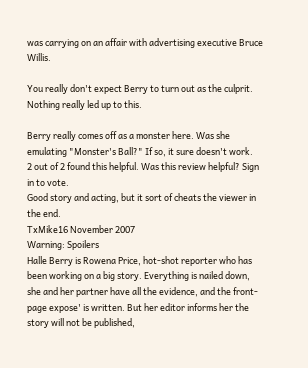was carrying on an affair with advertising executive Bruce Willis.

You really don't expect Berry to turn out as the culprit. Nothing really led up to this.

Berry really comes off as a monster here. Was she emulating "Monster's Ball?" If so, it sure doesn't work.
2 out of 2 found this helpful. Was this review helpful? Sign in to vote.
Good story and acting, but it sort of cheats the viewer in the end.
TxMike16 November 2007
Warning: Spoilers
Halle Berry is Rowena Price, hot-shot reporter who has been working on a big story. Everything is nailed down, she and her partner have all the evidence, and the front-page expose' is written. But her editor informs her the story will not be published,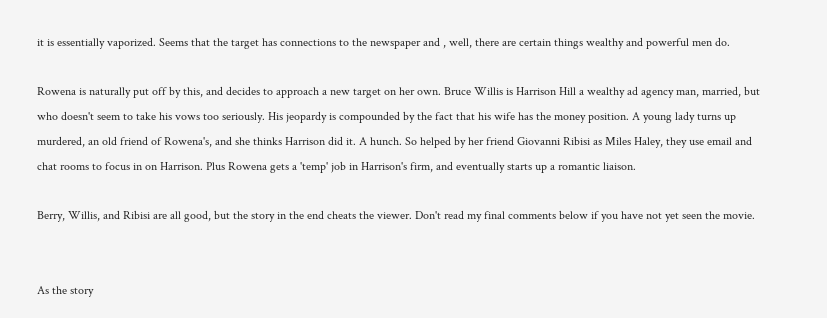it is essentially vaporized. Seems that the target has connections to the newspaper and , well, there are certain things wealthy and powerful men do.

Rowena is naturally put off by this, and decides to approach a new target on her own. Bruce Willis is Harrison Hill a wealthy ad agency man, married, but who doesn't seem to take his vows too seriously. His jeopardy is compounded by the fact that his wife has the money position. A young lady turns up murdered, an old friend of Rowena's, and she thinks Harrison did it. A hunch. So helped by her friend Giovanni Ribisi as Miles Haley, they use email and chat rooms to focus in on Harrison. Plus Rowena gets a 'temp' job in Harrison's firm, and eventually starts up a romantic liaison.

Berry, Willis, and Ribisi are all good, but the story in the end cheats the viewer. Don't read my final comments below if you have not yet seen the movie.


As the story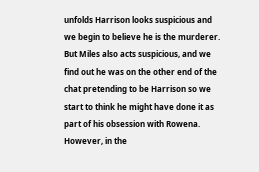unfolds Harrison looks suspicious and we begin to believe he is the murderer. But Miles also acts suspicious, and we find out he was on the other end of the chat pretending to be Harrison so we start to think he might have done it as part of his obsession with Rowena. However, in the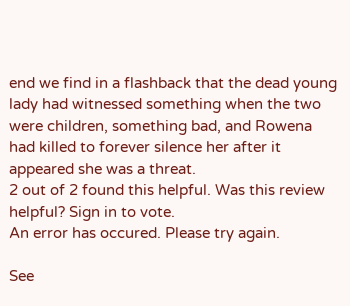end we find in a flashback that the dead young lady had witnessed something when the two were children, something bad, and Rowena had killed to forever silence her after it appeared she was a threat.
2 out of 2 found this helpful. Was this review helpful? Sign in to vote.
An error has occured. Please try again.

See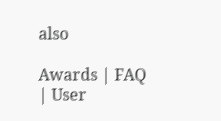also

Awards | FAQ | User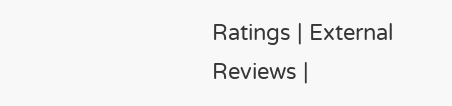Ratings | External Reviews |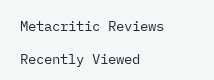Metacritic Reviews

Recently Viewed